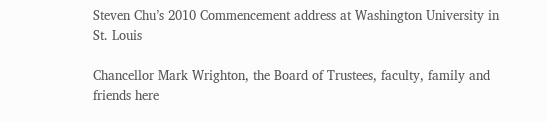Steven Chu’s 2010 Commencement address at Washington University in St. Louis

Chancellor Mark Wrighton, the Board of Trustees, faculty, family and friends here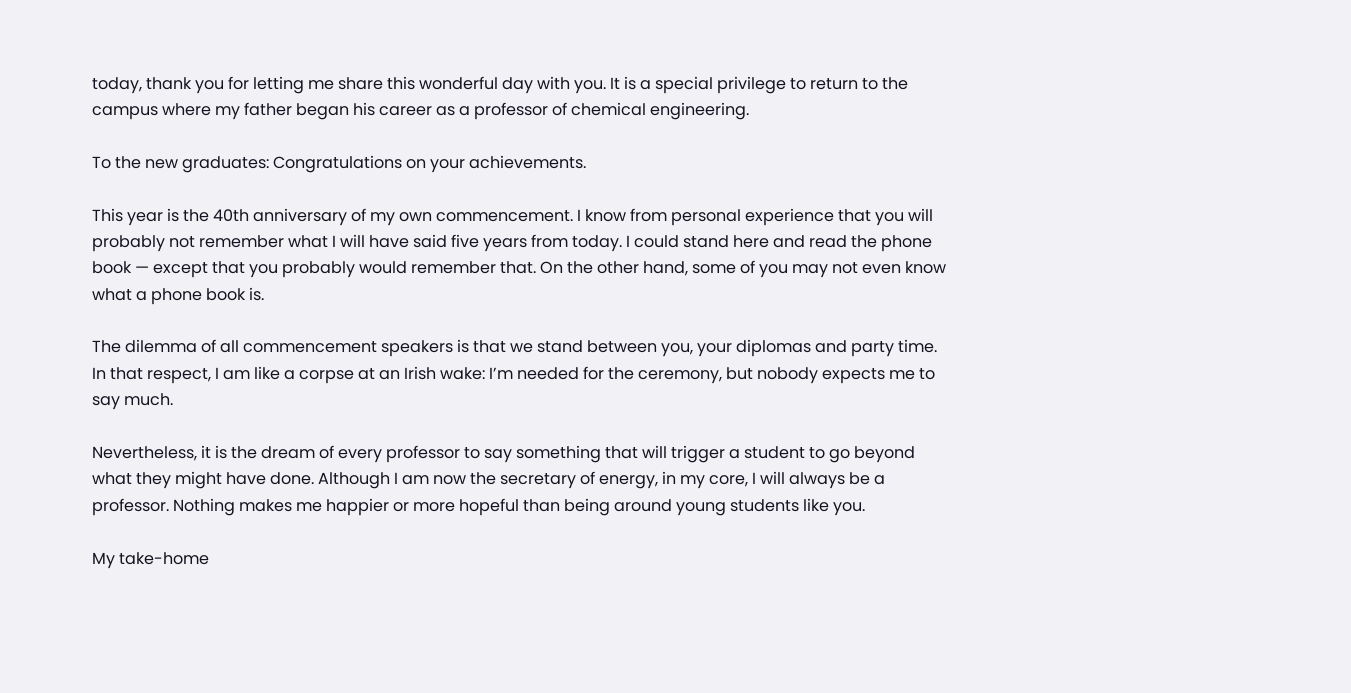today, thank you for letting me share this wonderful day with you. It is a special privilege to return to the campus where my father began his career as a professor of chemical engineering.

To the new graduates: Congratulations on your achievements.

This year is the 40th anniversary of my own commencement. I know from personal experience that you will probably not remember what I will have said five years from today. I could stand here and read the phone book — except that you probably would remember that. On the other hand, some of you may not even know what a phone book is.

The dilemma of all commencement speakers is that we stand between you, your diplomas and party time. In that respect, I am like a corpse at an Irish wake: I’m needed for the ceremony, but nobody expects me to say much.

Nevertheless, it is the dream of every professor to say something that will trigger a student to go beyond what they might have done. Although I am now the secretary of energy, in my core, I will always be a professor. Nothing makes me happier or more hopeful than being around young students like you.

My take-home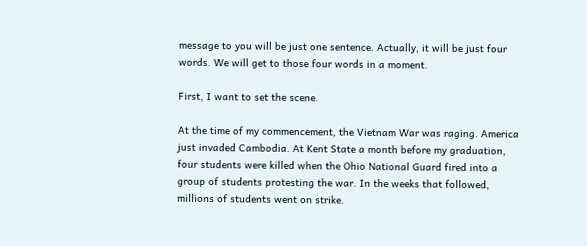message to you will be just one sentence. Actually, it will be just four words. We will get to those four words in a moment.

First, I want to set the scene.

At the time of my commencement, the Vietnam War was raging. America just invaded Cambodia. At Kent State a month before my graduation, four students were killed when the Ohio National Guard fired into a group of students protesting the war. In the weeks that followed, millions of students went on strike.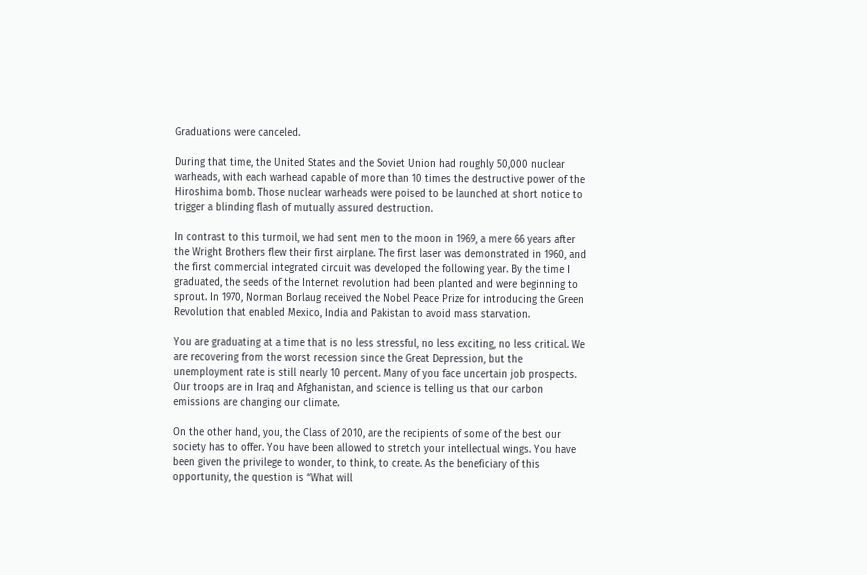Graduations were canceled.

During that time, the United States and the Soviet Union had roughly 50,000 nuclear warheads, with each warhead capable of more than 10 times the destructive power of the Hiroshima bomb. Those nuclear warheads were poised to be launched at short notice to trigger a blinding flash of mutually assured destruction.

In contrast to this turmoil, we had sent men to the moon in 1969, a mere 66 years after the Wright Brothers flew their first airplane. The first laser was demonstrated in 1960, and the first commercial integrated circuit was developed the following year. By the time I graduated, the seeds of the Internet revolution had been planted and were beginning to sprout. In 1970, Norman Borlaug received the Nobel Peace Prize for introducing the Green Revolution that enabled Mexico, India and Pakistan to avoid mass starvation.

You are graduating at a time that is no less stressful, no less exciting, no less critical. We are recovering from the worst recession since the Great Depression, but the unemployment rate is still nearly 10 percent. Many of you face uncertain job prospects. Our troops are in Iraq and Afghanistan, and science is telling us that our carbon emissions are changing our climate.

On the other hand, you, the Class of 2010, are the recipients of some of the best our society has to offer. You have been allowed to stretch your intellectual wings. You have been given the privilege to wonder, to think, to create. As the beneficiary of this opportunity, the question is “What will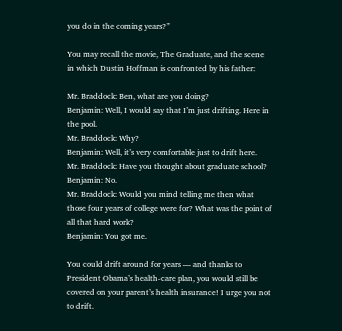you do in the coming years?”

You may recall the movie, The Graduate, and the scene in which Dustin Hoffman is confronted by his father:

Mr. Braddock: Ben, what are you doing?
Benjamin: Well, I would say that I’m just drifting. Here in the pool.
Mr. Braddock: Why?
Benjamin: Well, it’s very comfortable just to drift here.
Mr. Braddock: Have you thought about graduate school?
Benjamin: No.
Mr. Braddock: Would you mind telling me then what those four years of college were for? What was the point of all that hard work?
Benjamin: You got me.

You could drift around for years — and thanks to President Obama’s health-care plan, you would still be covered on your parent’s health insurance! I urge you not to drift.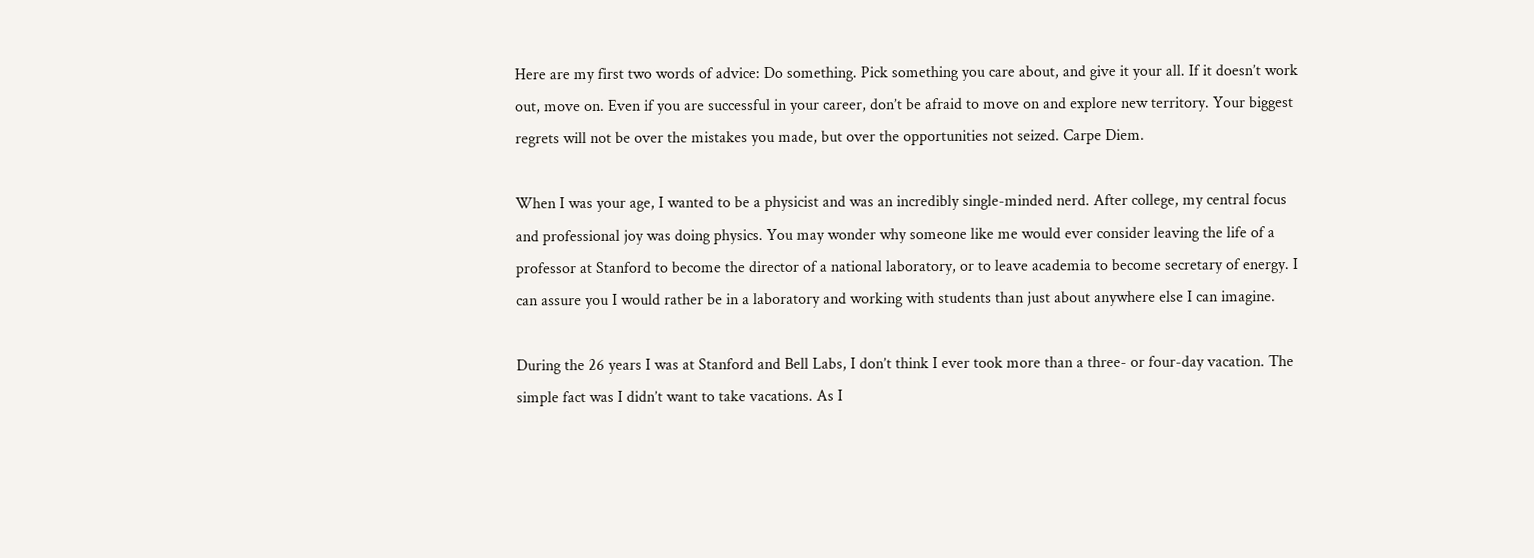Here are my first two words of advice: Do something. Pick something you care about, and give it your all. If it doesn’t work out, move on. Even if you are successful in your career, don’t be afraid to move on and explore new territory. Your biggest regrets will not be over the mistakes you made, but over the opportunities not seized. Carpe Diem.

When I was your age, I wanted to be a physicist and was an incredibly single-minded nerd. After college, my central focus and professional joy was doing physics. You may wonder why someone like me would ever consider leaving the life of a professor at Stanford to become the director of a national laboratory, or to leave academia to become secretary of energy. I can assure you I would rather be in a laboratory and working with students than just about anywhere else I can imagine.

During the 26 years I was at Stanford and Bell Labs, I don’t think I ever took more than a three- or four-day vacation. The simple fact was I didn’t want to take vacations. As I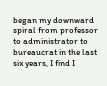began my downward spiral from professor to administrator to bureaucrat in the last six years, I find I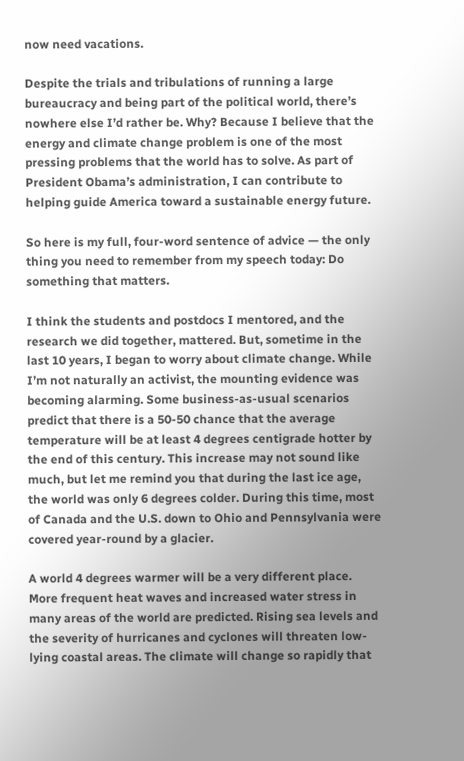now need vacations.

Despite the trials and tribulations of running a large bureaucracy and being part of the political world, there’s nowhere else I’d rather be. Why? Because I believe that the energy and climate change problem is one of the most pressing problems that the world has to solve. As part of President Obama’s administration, I can contribute to helping guide America toward a sustainable energy future.

So here is my full, four-word sentence of advice — the only thing you need to remember from my speech today: Do something that matters.

I think the students and postdocs I mentored, and the research we did together, mattered. But, sometime in the last 10 years, I began to worry about climate change. While I’m not naturally an activist, the mounting evidence was becoming alarming. Some business-as-usual scenarios predict that there is a 50-50 chance that the average temperature will be at least 4 degrees centigrade hotter by the end of this century. This increase may not sound like much, but let me remind you that during the last ice age, the world was only 6 degrees colder. During this time, most of Canada and the U.S. down to Ohio and Pennsylvania were covered year-round by a glacier.

A world 4 degrees warmer will be a very different place. More frequent heat waves and increased water stress in many areas of the world are predicted. Rising sea levels and the severity of hurricanes and cyclones will threaten low-lying coastal areas. The climate will change so rapidly that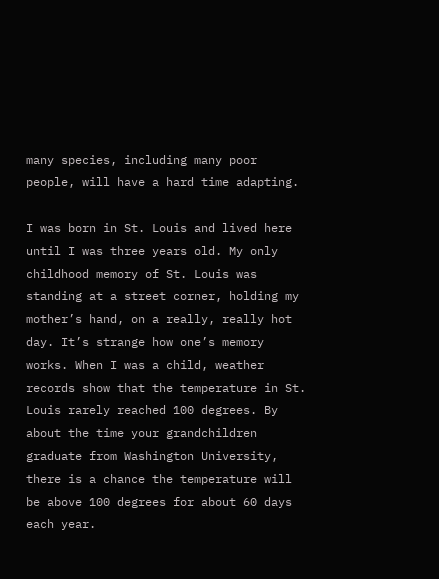many species, including many poor people, will have a hard time adapting.

I was born in St. Louis and lived here until I was three years old. My only childhood memory of St. Louis was standing at a street corner, holding my mother’s hand, on a really, really hot day. It’s strange how one’s memory works. When I was a child, weather records show that the temperature in St. Louis rarely reached 100 degrees. By about the time your grandchildren graduate from Washington University, there is a chance the temperature will be above 100 degrees for about 60 days each year.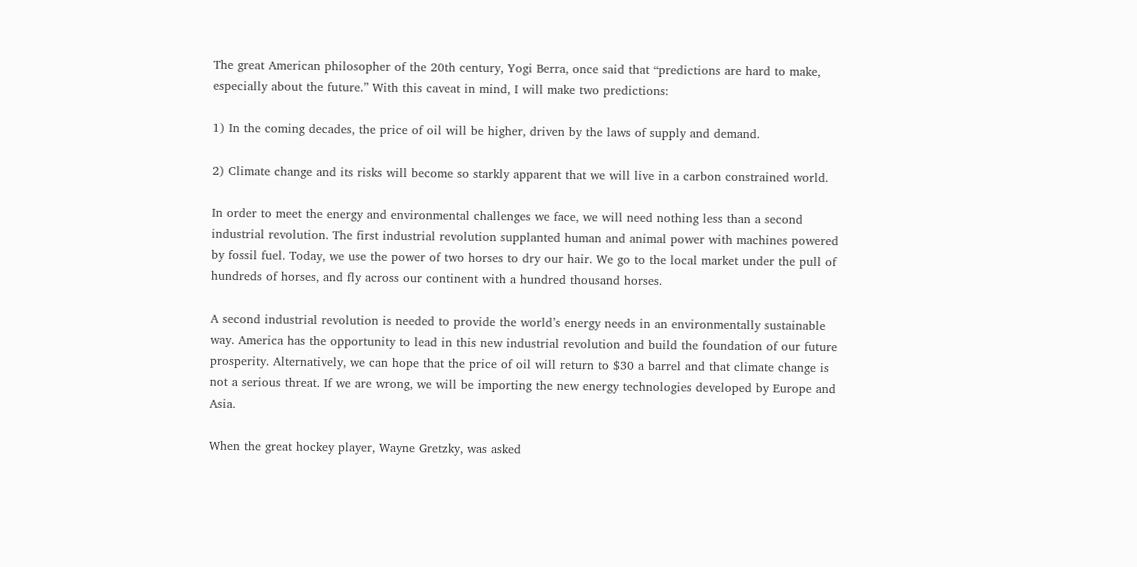The great American philosopher of the 20th century, Yogi Berra, once said that “predictions are hard to make, especially about the future.” With this caveat in mind, I will make two predictions:

1) In the coming decades, the price of oil will be higher, driven by the laws of supply and demand.

2) Climate change and its risks will become so starkly apparent that we will live in a carbon constrained world.

In order to meet the energy and environmental challenges we face, we will need nothing less than a second industrial revolution. The first industrial revolution supplanted human and animal power with machines powered by fossil fuel. Today, we use the power of two horses to dry our hair. We go to the local market under the pull of hundreds of horses, and fly across our continent with a hundred thousand horses.

A second industrial revolution is needed to provide the world’s energy needs in an environmentally sustainable way. America has the opportunity to lead in this new industrial revolution and build the foundation of our future prosperity. Alternatively, we can hope that the price of oil will return to $30 a barrel and that climate change is not a serious threat. If we are wrong, we will be importing the new energy technologies developed by Europe and Asia.

When the great hockey player, Wayne Gretzky, was asked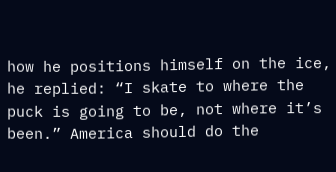how he positions himself on the ice, he replied: “I skate to where the puck is going to be, not where it’s been.” America should do the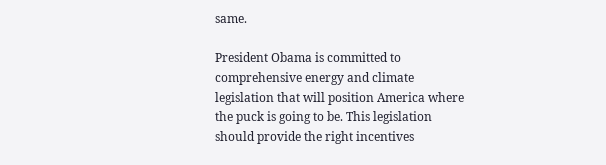same.

President Obama is committed to comprehensive energy and climate legislation that will position America where the puck is going to be. This legislation should provide the right incentives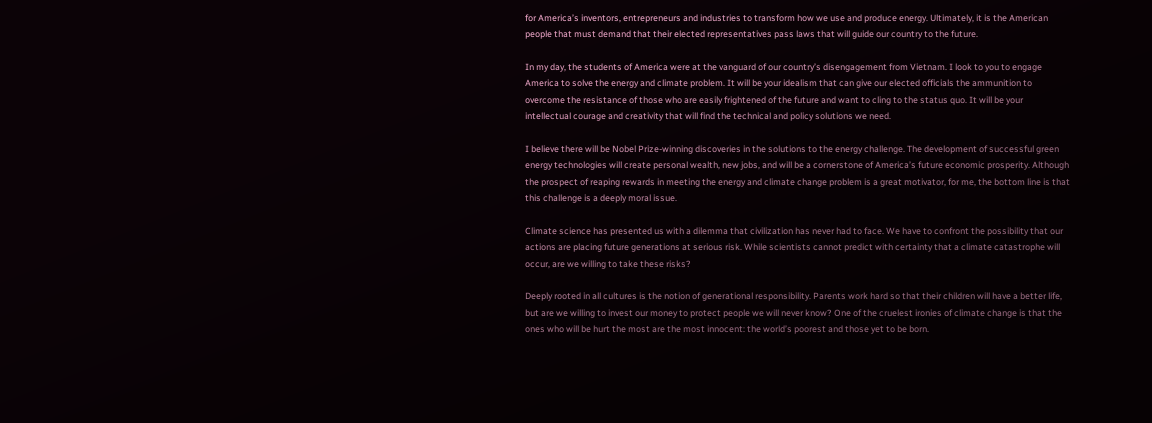for America’s inventors, entrepreneurs and industries to transform how we use and produce energy. Ultimately, it is the American people that must demand that their elected representatives pass laws that will guide our country to the future.

In my day, the students of America were at the vanguard of our country’s disengagement from Vietnam. I look to you to engage America to solve the energy and climate problem. It will be your idealism that can give our elected officials the ammunition to overcome the resistance of those who are easily frightened of the future and want to cling to the status quo. It will be your intellectual courage and creativity that will find the technical and policy solutions we need.

I believe there will be Nobel Prize-winning discoveries in the solutions to the energy challenge. The development of successful green energy technologies will create personal wealth, new jobs, and will be a cornerstone of America’s future economic prosperity. Although the prospect of reaping rewards in meeting the energy and climate change problem is a great motivator, for me, the bottom line is that this challenge is a deeply moral issue.

Climate science has presented us with a dilemma that civilization has never had to face. We have to confront the possibility that our actions are placing future generations at serious risk. While scientists cannot predict with certainty that a climate catastrophe will occur, are we willing to take these risks?

Deeply rooted in all cultures is the notion of generational responsibility. Parents work hard so that their children will have a better life, but are we willing to invest our money to protect people we will never know? One of the cruelest ironies of climate change is that the ones who will be hurt the most are the most innocent: the world’s poorest and those yet to be born.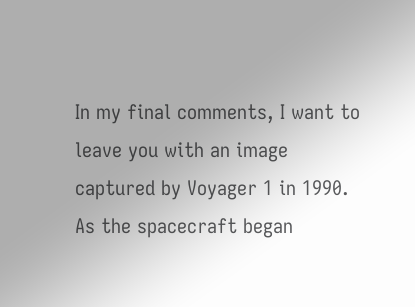In my final comments, I want to leave you with an image captured by Voyager 1 in 1990. As the spacecraft began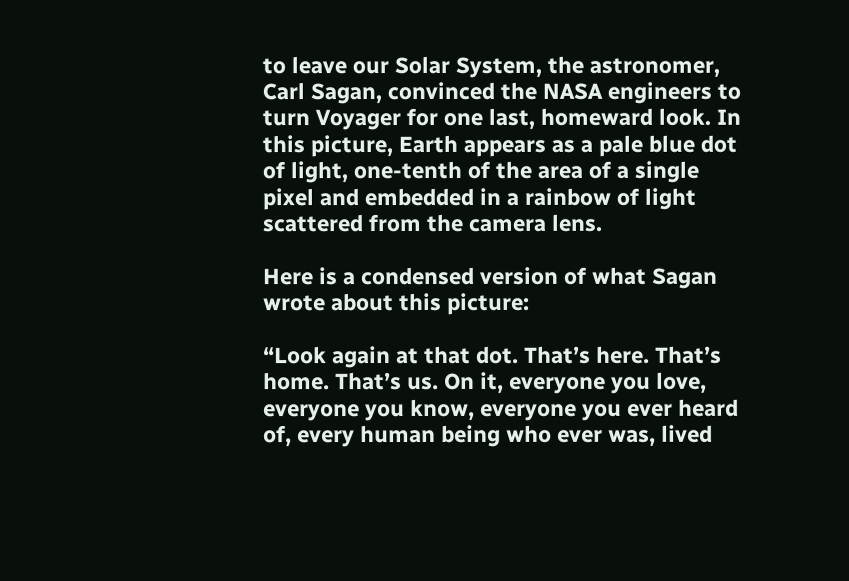to leave our Solar System, the astronomer, Carl Sagan, convinced the NASA engineers to turn Voyager for one last, homeward look. In this picture, Earth appears as a pale blue dot of light, one-tenth of the area of a single pixel and embedded in a rainbow of light scattered from the camera lens.

Here is a condensed version of what Sagan wrote about this picture:

“Look again at that dot. That’s here. That’s home. That’s us. On it, everyone you love, everyone you know, everyone you ever heard of, every human being who ever was, lived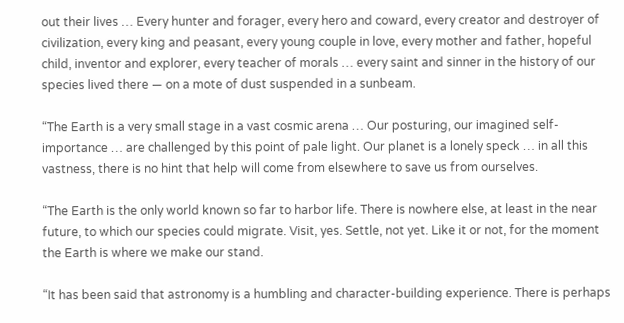out their lives … Every hunter and forager, every hero and coward, every creator and destroyer of civilization, every king and peasant, every young couple in love, every mother and father, hopeful child, inventor and explorer, every teacher of morals … every saint and sinner in the history of our species lived there — on a mote of dust suspended in a sunbeam.

“The Earth is a very small stage in a vast cosmic arena … Our posturing, our imagined self-importance … are challenged by this point of pale light. Our planet is a lonely speck … in all this vastness, there is no hint that help will come from elsewhere to save us from ourselves.

“The Earth is the only world known so far to harbor life. There is nowhere else, at least in the near future, to which our species could migrate. Visit, yes. Settle, not yet. Like it or not, for the moment the Earth is where we make our stand.

“It has been said that astronomy is a humbling and character-building experience. There is perhaps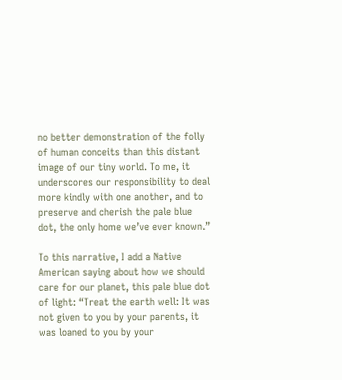no better demonstration of the folly of human conceits than this distant image of our tiny world. To me, it underscores our responsibility to deal more kindly with one another, and to preserve and cherish the pale blue dot, the only home we’ve ever known.”

To this narrative, I add a Native American saying about how we should care for our planet, this pale blue dot of light: “Treat the earth well: It was not given to you by your parents, it was loaned to you by your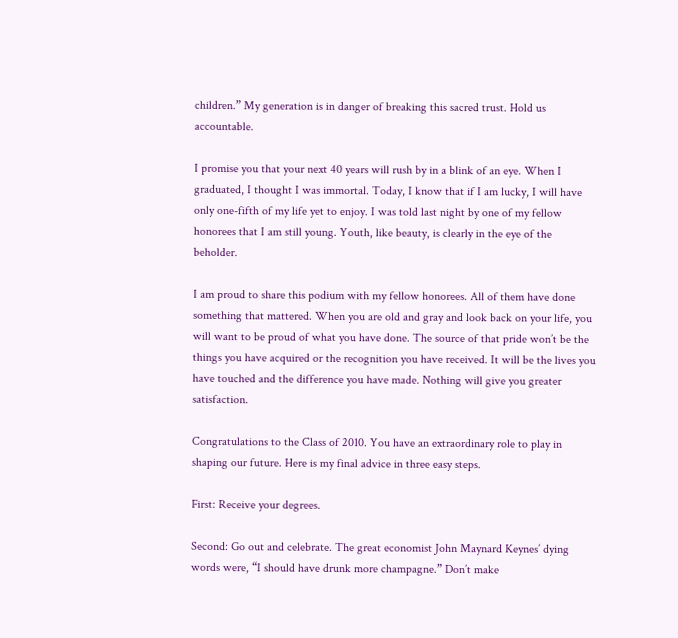children.” My generation is in danger of breaking this sacred trust. Hold us accountable.

I promise you that your next 40 years will rush by in a blink of an eye. When I graduated, I thought I was immortal. Today, I know that if I am lucky, I will have only one-fifth of my life yet to enjoy. I was told last night by one of my fellow honorees that I am still young. Youth, like beauty, is clearly in the eye of the beholder.

I am proud to share this podium with my fellow honorees. All of them have done something that mattered. When you are old and gray and look back on your life, you will want to be proud of what you have done. The source of that pride won’t be the things you have acquired or the recognition you have received. It will be the lives you have touched and the difference you have made. Nothing will give you greater satisfaction.

Congratulations to the Class of 2010. You have an extraordinary role to play in shaping our future. Here is my final advice in three easy steps.

First: Receive your degrees.

Second: Go out and celebrate. The great economist John Maynard Keynes’ dying words were, “I should have drunk more champagne.” Don’t make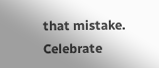that mistake. Celebrate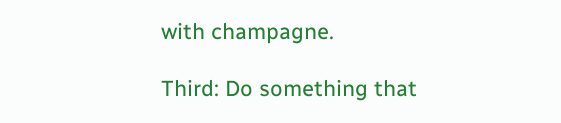with champagne.

Third: Do something that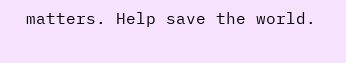matters. Help save the world.